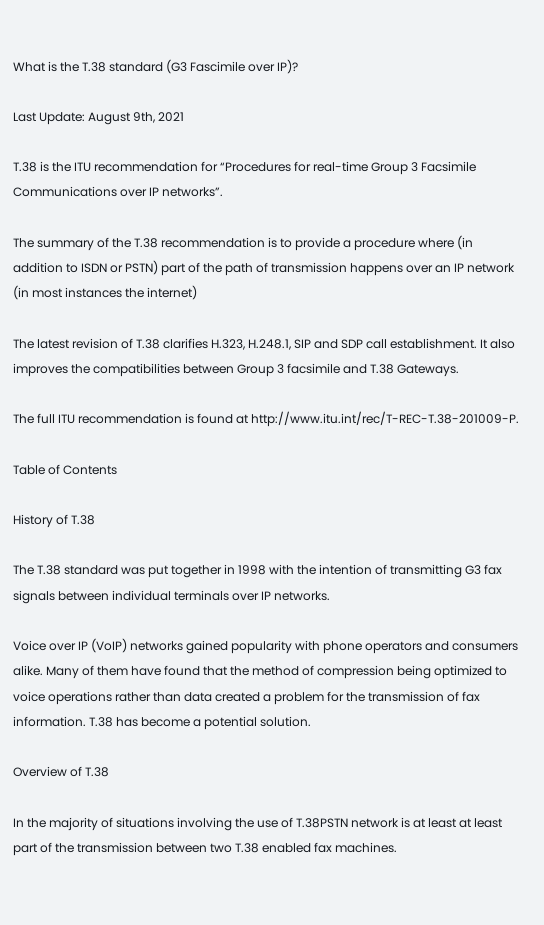What is the T.38 standard (G3 Fascimile over IP)?

Last Update: August 9th, 2021

T.38 is the ITU recommendation for “Procedures for real-time Group 3 Facsimile Communications over IP networks”.

The summary of the T.38 recommendation is to provide a procedure where (in addition to ISDN or PSTN) part of the path of transmission happens over an IP network (in most instances the internet)

The latest revision of T.38 clarifies H.323, H.248.1, SIP and SDP call establishment. It also improves the compatibilities between Group 3 facsimile and T.38 Gateways.

The full ITU recommendation is found at http://www.itu.int/rec/T-REC-T.38-201009-P.

Table of Contents

History of T.38

The T.38 standard was put together in 1998 with the intention of transmitting G3 fax signals between individual terminals over IP networks.

Voice over IP (VoIP) networks gained popularity with phone operators and consumers alike. Many of them have found that the method of compression being optimized to voice operations rather than data created a problem for the transmission of fax information. T.38 has become a potential solution.

Overview of T.38

In the majority of situations involving the use of T.38PSTN network is at least at least part of the transmission between two T.38 enabled fax machines.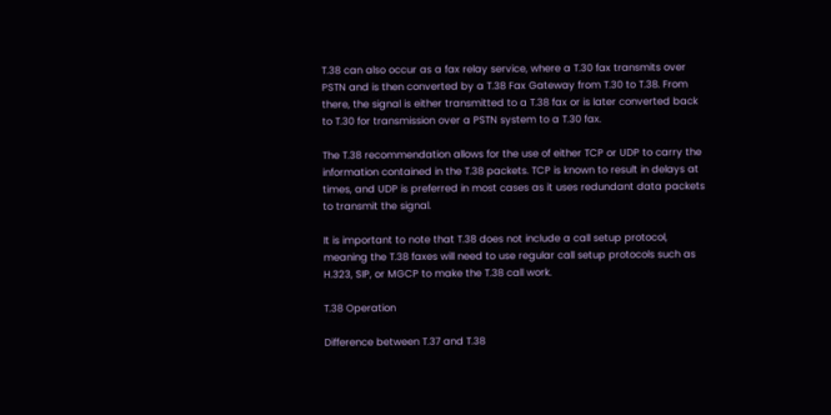T.38 can also occur as a fax relay service, where a T.30 fax transmits over PSTN and is then converted by a T.38 Fax Gateway from T.30 to T.38. From there, the signal is either transmitted to a T.38 fax or is later converted back to T.30 for transmission over a PSTN system to a T.30 fax.

The T.38 recommendation allows for the use of either TCP or UDP to carry the information contained in the T.38 packets. TCP is known to result in delays at times, and UDP is preferred in most cases as it uses redundant data packets to transmit the signal.

It is important to note that T.38 does not include a call setup protocol, meaning the T.38 faxes will need to use regular call setup protocols such as H.323, SIP, or MGCP to make the T.38 call work.

T.38 Operation

Difference between T.37 and T.38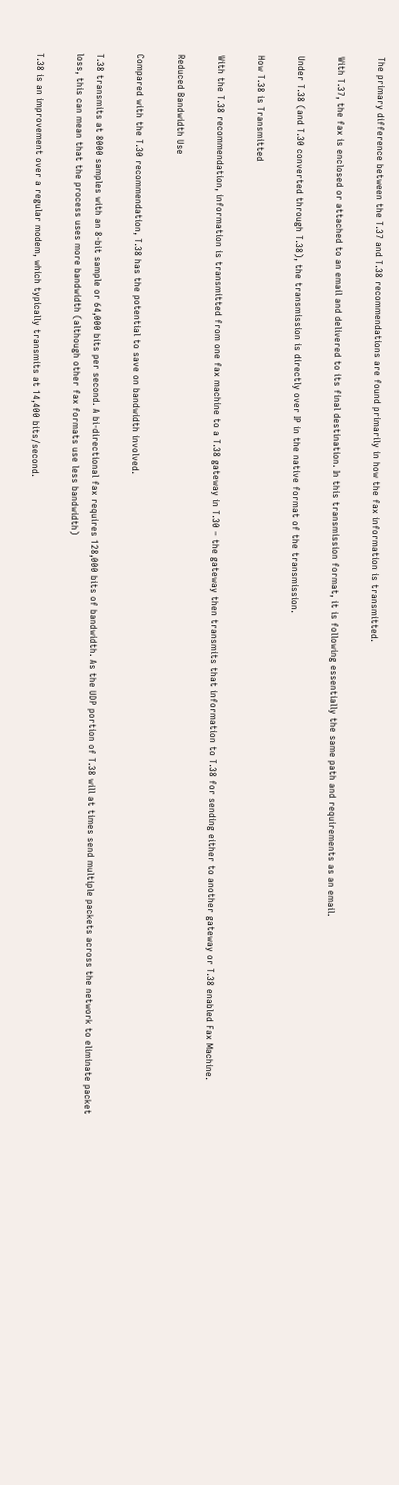The primary difference between the T.37 and T.38 recommendations are found primarily in how the fax information is transmitted.

With T.37, the fax is enclosed or attached to an email and delivered to its final destination. In this transmission format, it is following essentially the same path and requirements as an email.

Under T.38 (and T.30 converted through T.38), the transmission is directly over IP in the native format of the transmission.

How T.38 is Transmitted

With the T.38 recommendation, information is transmitted from one fax machine to a T.38 gateway in T.30 – the gateway then transmits that information to T.38 for sending either to another gateway or T.38 enabled Fax Machine.

Reduced Bandwidth Use

Compared with the T.30 recommendation, T.38 has the potential to save on bandwidth involved.

T.38 transmits at 8000 samples with an 8-bit sample or 64,000 bits per second. A bi-directional fax requires 128,000 bits of bandwidth. As the UDP portion of T.38 will at times send multiple packets across the network to eliminate packet loss, this can mean that the process uses more bandwidth (although other fax formats use less bandwidth)

T.38 is an improvement over a regular modem, which typically transmits at 14,400 bits/second.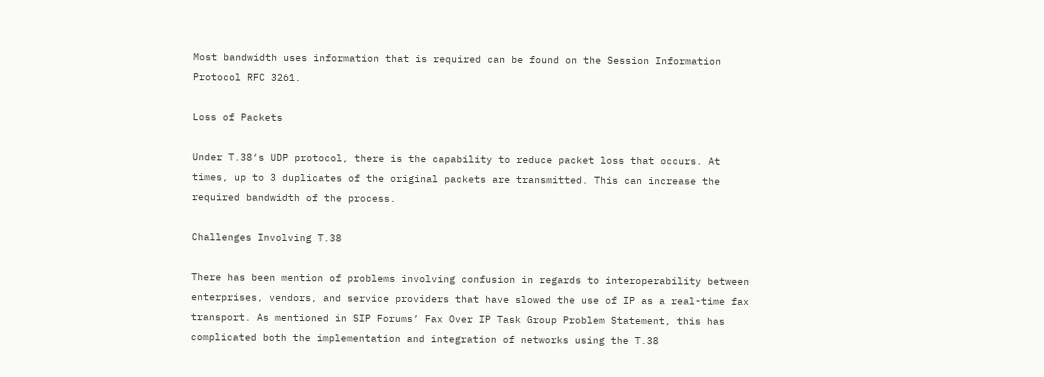Most bandwidth uses information that is required can be found on the Session Information Protocol RFC 3261.

Loss of Packets

Under T.38‘s UDP protocol, there is the capability to reduce packet loss that occurs. At times, up to 3 duplicates of the original packets are transmitted. This can increase the required bandwidth of the process.

Challenges Involving T.38

There has been mention of problems involving confusion in regards to interoperability between enterprises, vendors, and service providers that have slowed the use of IP as a real-time fax transport. As mentioned in SIP Forums’ Fax Over IP Task Group Problem Statement, this has complicated both the implementation and integration of networks using the T.38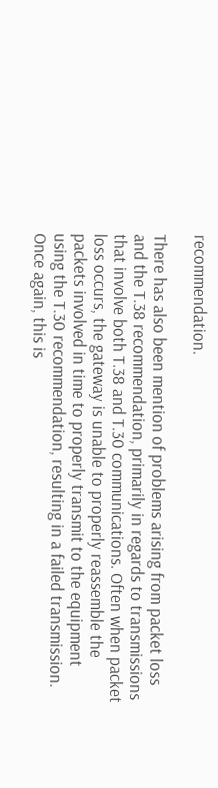recommendation.

There has also been mention of problems arising from packet loss and the T.38 recommendation, primarily in regards to transmissions that involve both T.38 and T.30 communications. Often when packet loss occurs, the gateway is unable to properly reassemble the packets involved in time to properly transmit to the equipment using the T.30 recommendation, resulting in a failed transmission. Once again, this is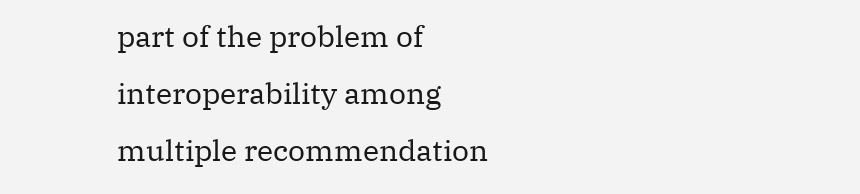part of the problem of interoperability among multiple recommendation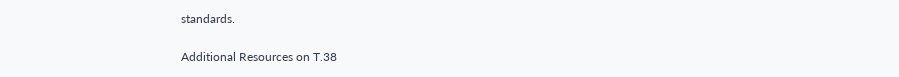standards.

Additional Resources on T.38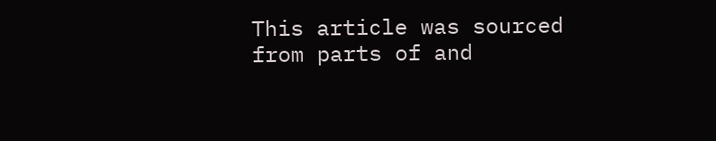This article was sourced from parts of and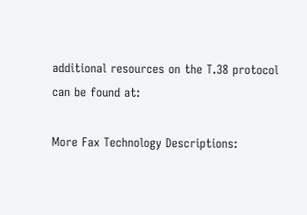additional resources on the T.38 protocol can be found at:

More Fax Technology Descriptions: